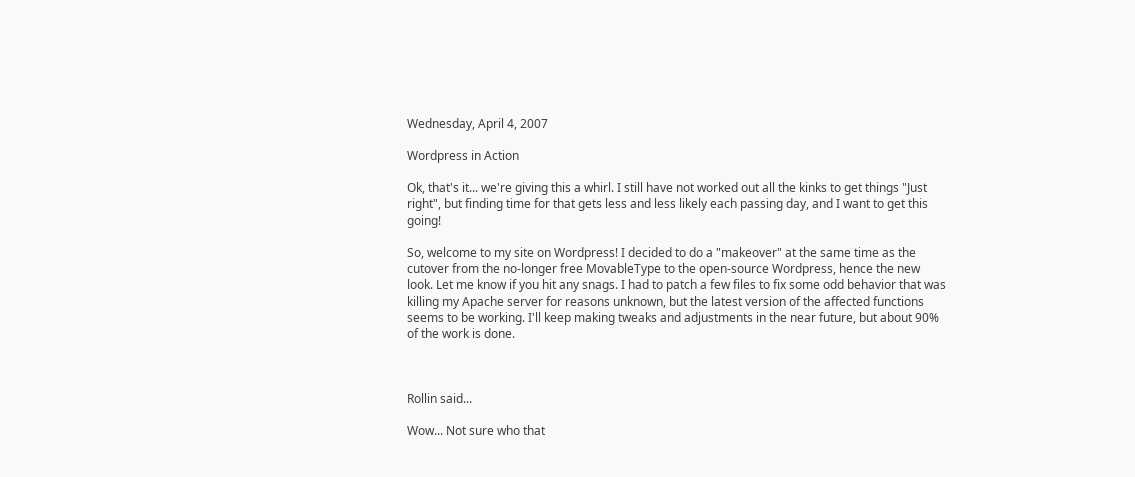Wednesday, April 4, 2007

Wordpress in Action

Ok, that's it... we're giving this a whirl. I still have not worked out all the kinks to get things "Just right", but finding time for that gets less and less likely each passing day, and I want to get this going!

So, welcome to my site on Wordpress! I decided to do a "makeover" at the same time as the cutover from the no-longer free MovableType to the open-source Wordpress, hence the new look. Let me know if you hit any snags. I had to patch a few files to fix some odd behavior that was killing my Apache server for reasons unknown, but the latest version of the affected functions seems to be working. I'll keep making tweaks and adjustments in the near future, but about 90% of the work is done.



Rollin said...

Wow... Not sure who that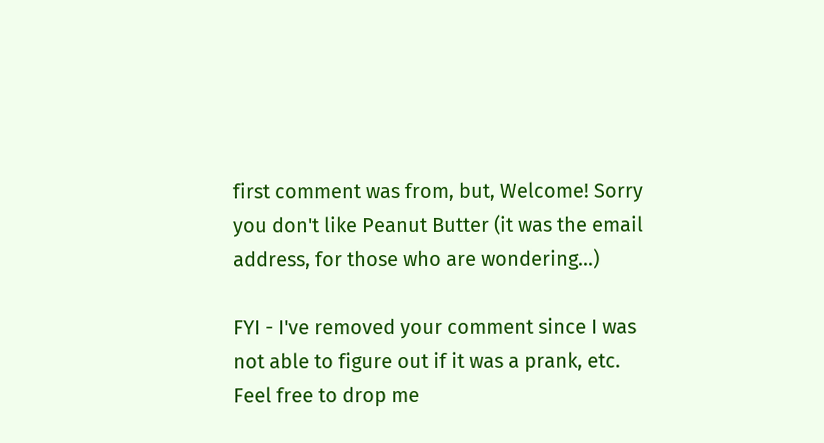first comment was from, but, Welcome! Sorry you don't like Peanut Butter (it was the email address, for those who are wondering...)

FYI - I've removed your comment since I was not able to figure out if it was a prank, etc. Feel free to drop me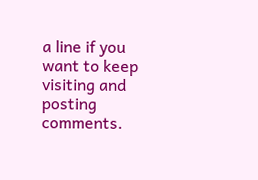a line if you want to keep visiting and posting comments.